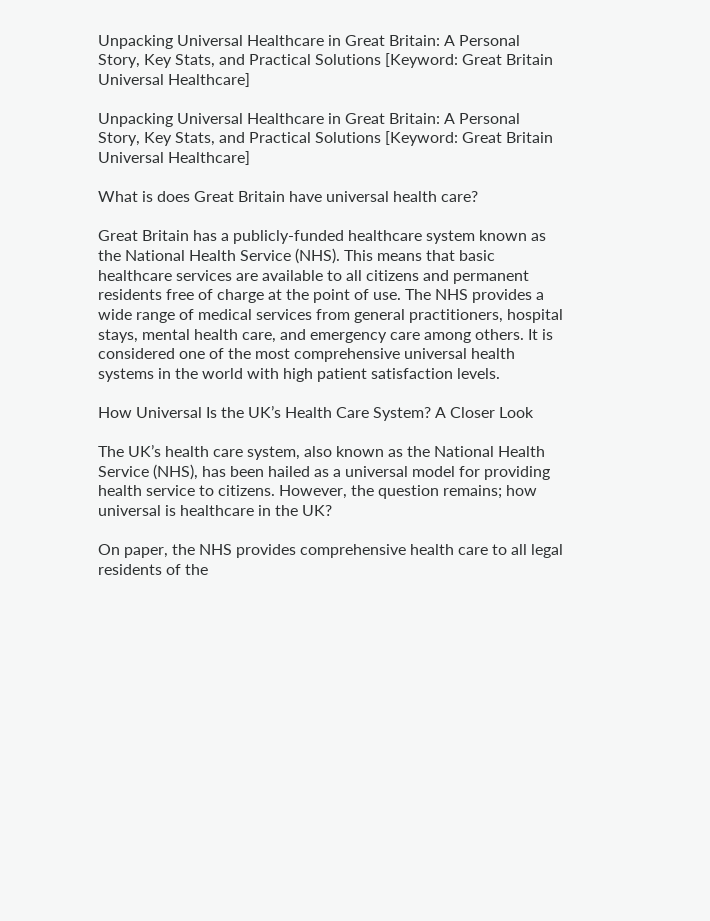Unpacking Universal Healthcare in Great Britain: A Personal Story, Key Stats, and Practical Solutions [Keyword: Great Britain Universal Healthcare]

Unpacking Universal Healthcare in Great Britain: A Personal Story, Key Stats, and Practical Solutions [Keyword: Great Britain Universal Healthcare]

What is does Great Britain have universal health care?

Great Britain has a publicly-funded healthcare system known as the National Health Service (NHS). This means that basic healthcare services are available to all citizens and permanent residents free of charge at the point of use. The NHS provides a wide range of medical services from general practitioners, hospital stays, mental health care, and emergency care among others. It is considered one of the most comprehensive universal health systems in the world with high patient satisfaction levels.

How Universal Is the UK’s Health Care System? A Closer Look

The UK’s health care system, also known as the National Health Service (NHS), has been hailed as a universal model for providing health service to citizens. However, the question remains; how universal is healthcare in the UK?

On paper, the NHS provides comprehensive health care to all legal residents of the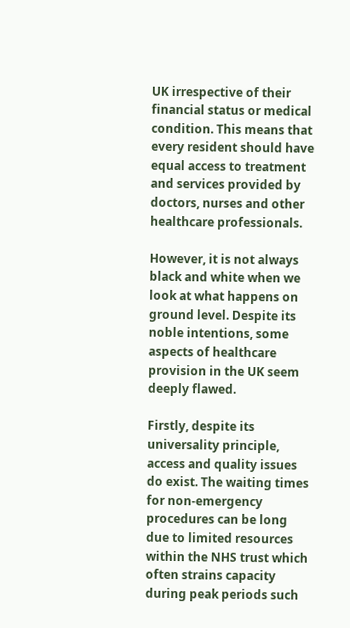UK irrespective of their financial status or medical condition. This means that every resident should have equal access to treatment and services provided by doctors, nurses and other healthcare professionals.

However, it is not always black and white when we look at what happens on ground level. Despite its noble intentions, some aspects of healthcare provision in the UK seem deeply flawed.

Firstly, despite its universality principle, access and quality issues do exist. The waiting times for non-emergency procedures can be long due to limited resources within the NHS trust which often strains capacity during peak periods such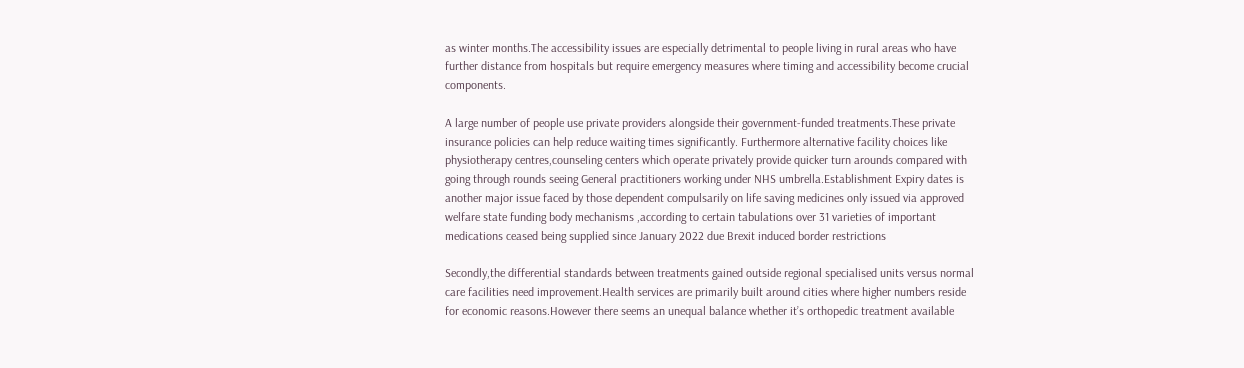as winter months.The accessibility issues are especially detrimental to people living in rural areas who have further distance from hospitals but require emergency measures where timing and accessibility become crucial components.

A large number of people use private providers alongside their government-funded treatments.These private insurance policies can help reduce waiting times significantly. Furthermore alternative facility choices like physiotherapy centres,counseling centers which operate privately provide quicker turn arounds compared with going through rounds seeing General practitioners working under NHS umbrella.Establishment Expiry dates is another major issue faced by those dependent compulsarily on life saving medicines only issued via approved welfare state funding body mechanisms ,according to certain tabulations over 31 varieties of important medications ceased being supplied since January 2022 due Brexit induced border restrictions

Secondly,the differential standards between treatments gained outside regional specialised units versus normal care facilities need improvement.Health services are primarily built around cities where higher numbers reside for economic reasons.However there seems an unequal balance whether it’s orthopedic treatment available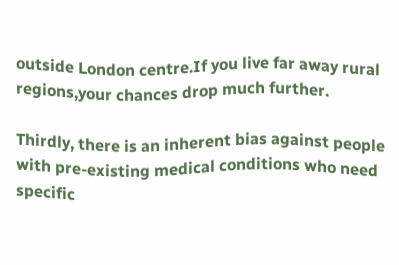outside London centre.If you live far away rural regions,your chances drop much further.

Thirdly, there is an inherent bias against people with pre-existing medical conditions who need specific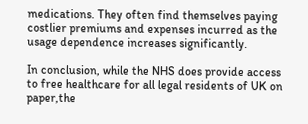medications. They often find themselves paying costlier premiums and expenses incurred as the usage dependence increases significantly.

In conclusion, while the NHS does provide access to free healthcare for all legal residents of UK on paper,the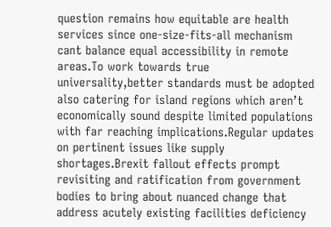question remains how equitable are health services since one-size-fits-all mechanism cant balance equal accessibility in remote areas.To work towards true universality,better standards must be adopted also catering for island regions which aren’t economically sound despite limited populations with far reaching implications.Regular updates on pertinent issues like supply shortages.Brexit fallout effects prompt revisiting and ratification from government bodies to bring about nuanced change that address acutely existing facilities deficiency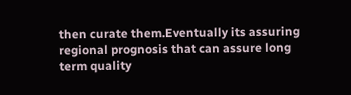then curate them.Eventually its assuring regional prognosis that can assure long term quality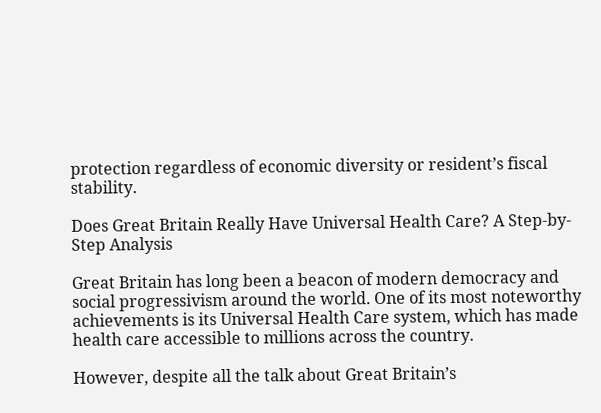protection regardless of economic diversity or resident’s fiscal stability.

Does Great Britain Really Have Universal Health Care? A Step-by-Step Analysis

Great Britain has long been a beacon of modern democracy and social progressivism around the world. One of its most noteworthy achievements is its Universal Health Care system, which has made health care accessible to millions across the country.

However, despite all the talk about Great Britain’s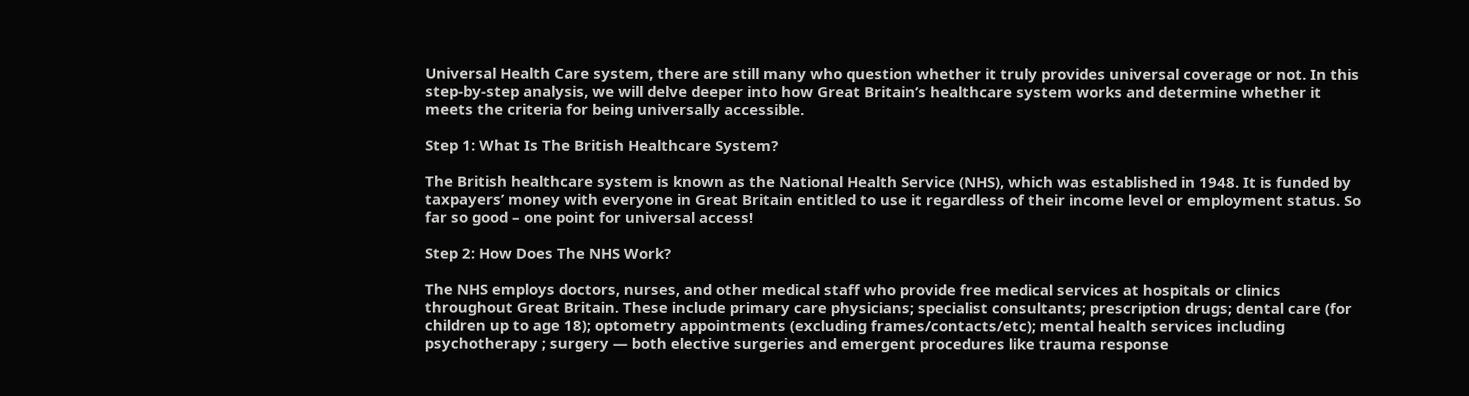Universal Health Care system, there are still many who question whether it truly provides universal coverage or not. In this step-by-step analysis, we will delve deeper into how Great Britain’s healthcare system works and determine whether it meets the criteria for being universally accessible.

Step 1: What Is The British Healthcare System?

The British healthcare system is known as the National Health Service (NHS), which was established in 1948. It is funded by taxpayers’ money with everyone in Great Britain entitled to use it regardless of their income level or employment status. So far so good – one point for universal access!

Step 2: How Does The NHS Work?

The NHS employs doctors, nurses, and other medical staff who provide free medical services at hospitals or clinics throughout Great Britain. These include primary care physicians; specialist consultants; prescription drugs; dental care (for children up to age 18); optometry appointments (excluding frames/contacts/etc); mental health services including psychotherapy ; surgery — both elective surgeries and emergent procedures like trauma response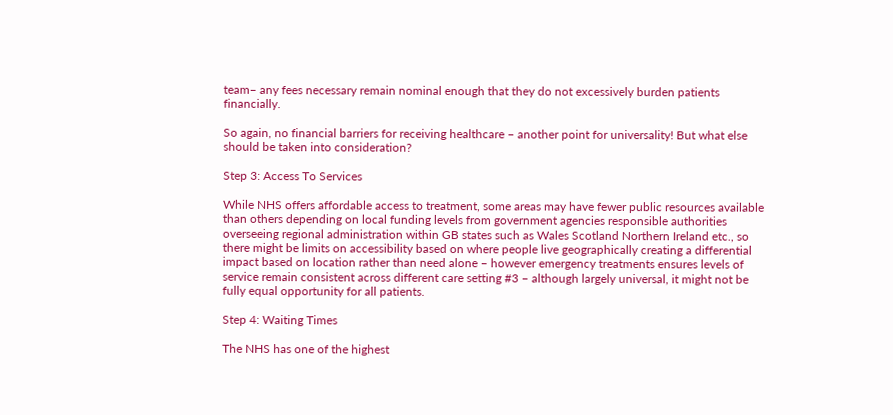team– any fees necessary remain nominal enough that they do not excessively burden patients financially.

So again, no financial barriers for receiving healthcare – another point for universality! But what else should be taken into consideration?

Step 3: Access To Services

While NHS offers affordable access to treatment, some areas may have fewer public resources available than others depending on local funding levels from government agencies responsible authorities overseeing regional administration within GB states such as Wales Scotland Northern Ireland etc., so there might be limits on accessibility based on where people live geographically creating a differential impact based on location rather than need alone – however emergency treatments ensures levels of service remain consistent across different care setting #3 – although largely universal, it might not be fully equal opportunity for all patients.

Step 4: Waiting Times

The NHS has one of the highest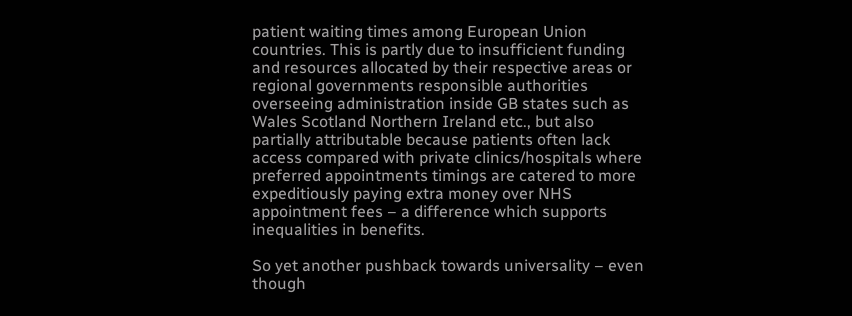patient waiting times among European Union countries. This is partly due to insufficient funding and resources allocated by their respective areas or regional governments responsible authorities overseeing administration inside GB states such as Wales Scotland Northern Ireland etc., but also partially attributable because patients often lack access compared with private clinics/hospitals where preferred appointments timings are catered to more expeditiously paying extra money over NHS appointment fees – a difference which supports inequalities in benefits.

So yet another pushback towards universality – even though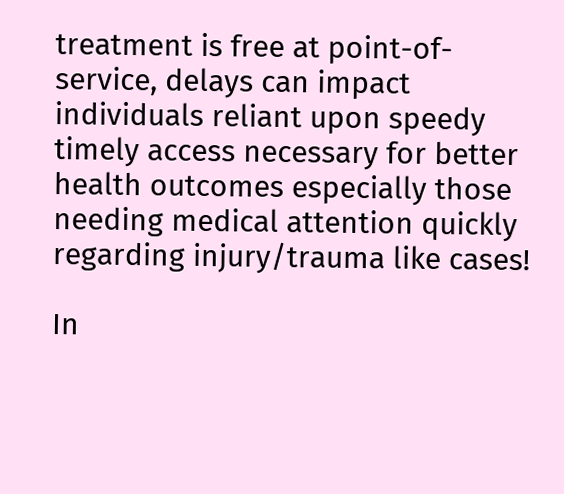treatment is free at point-of-service, delays can impact individuals reliant upon speedy timely access necessary for better health outcomes especially those needing medical attention quickly regarding injury/trauma like cases!

In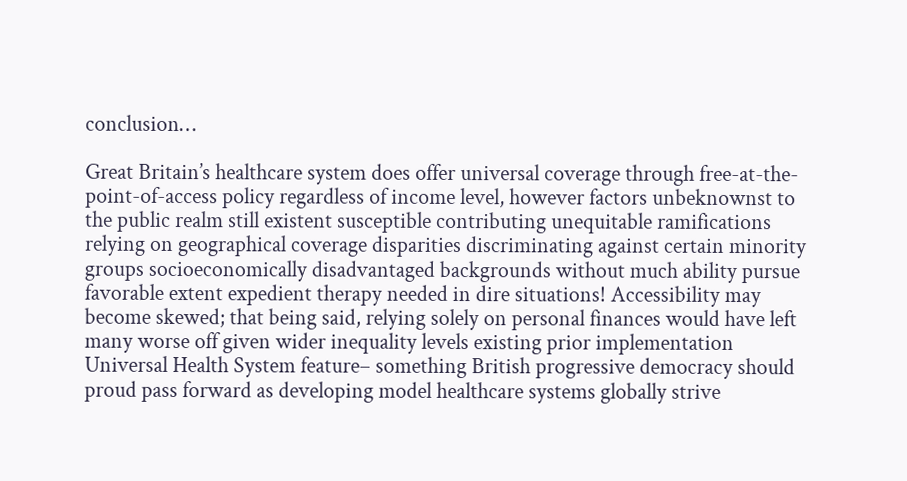conclusion…

Great Britain’s healthcare system does offer universal coverage through free-at-the-point-of-access policy regardless of income level, however factors unbeknownst to the public realm still existent susceptible contributing unequitable ramifications relying on geographical coverage disparities discriminating against certain minority groups socioeconomically disadvantaged backgrounds without much ability pursue favorable extent expedient therapy needed in dire situations! Accessibility may become skewed; that being said, relying solely on personal finances would have left many worse off given wider inequality levels existing prior implementation Universal Health System feature– something British progressive democracy should proud pass forward as developing model healthcare systems globally strive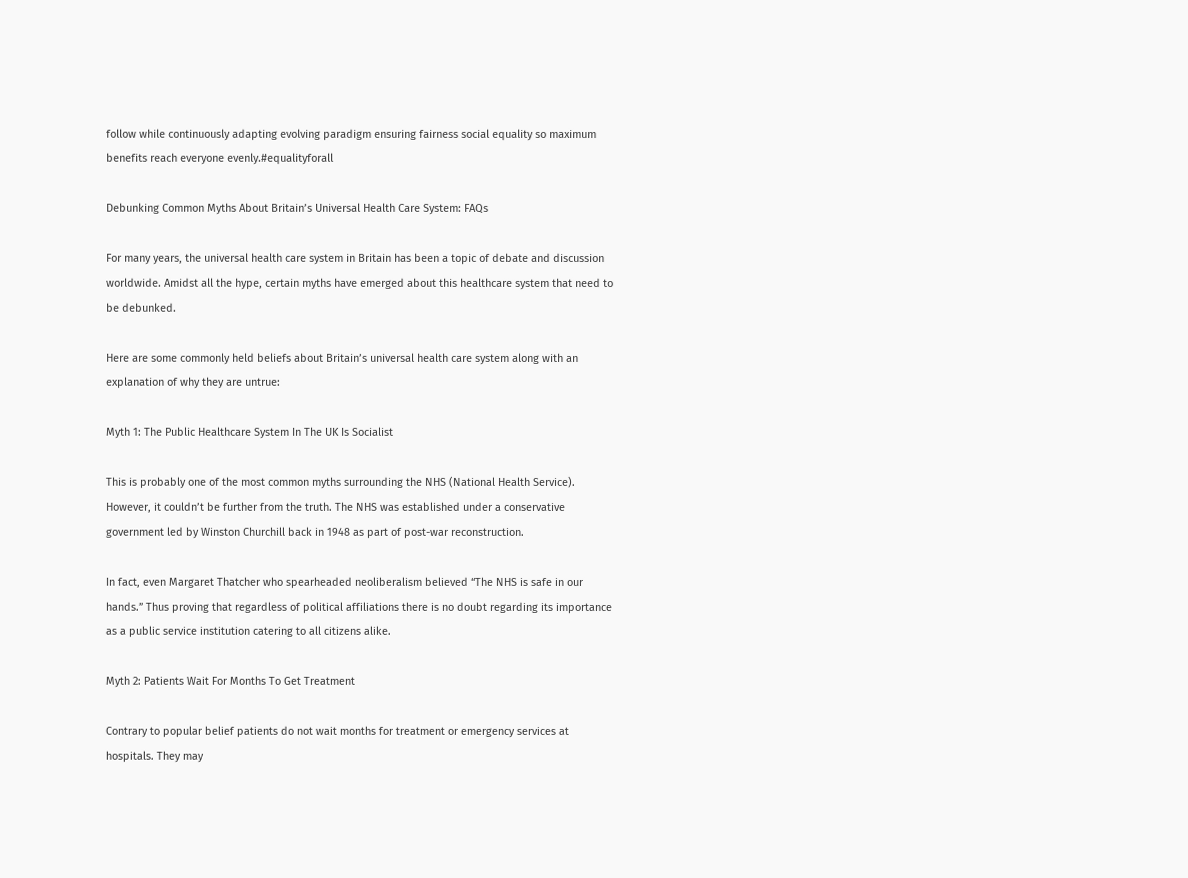follow while continuously adapting evolving paradigm ensuring fairness social equality so maximum benefits reach everyone evenly.#equalityforall

Debunking Common Myths About Britain’s Universal Health Care System: FAQs

For many years, the universal health care system in Britain has been a topic of debate and discussion worldwide. Amidst all the hype, certain myths have emerged about this healthcare system that need to be debunked.

Here are some commonly held beliefs about Britain’s universal health care system along with an explanation of why they are untrue:

Myth 1: The Public Healthcare System In The UK Is Socialist

This is probably one of the most common myths surrounding the NHS (National Health Service). However, it couldn’t be further from the truth. The NHS was established under a conservative government led by Winston Churchill back in 1948 as part of post-war reconstruction.

In fact, even Margaret Thatcher who spearheaded neoliberalism believed “The NHS is safe in our hands.” Thus proving that regardless of political affiliations there is no doubt regarding its importance as a public service institution catering to all citizens alike.

Myth 2: Patients Wait For Months To Get Treatment

Contrary to popular belief patients do not wait months for treatment or emergency services at hospitals. They may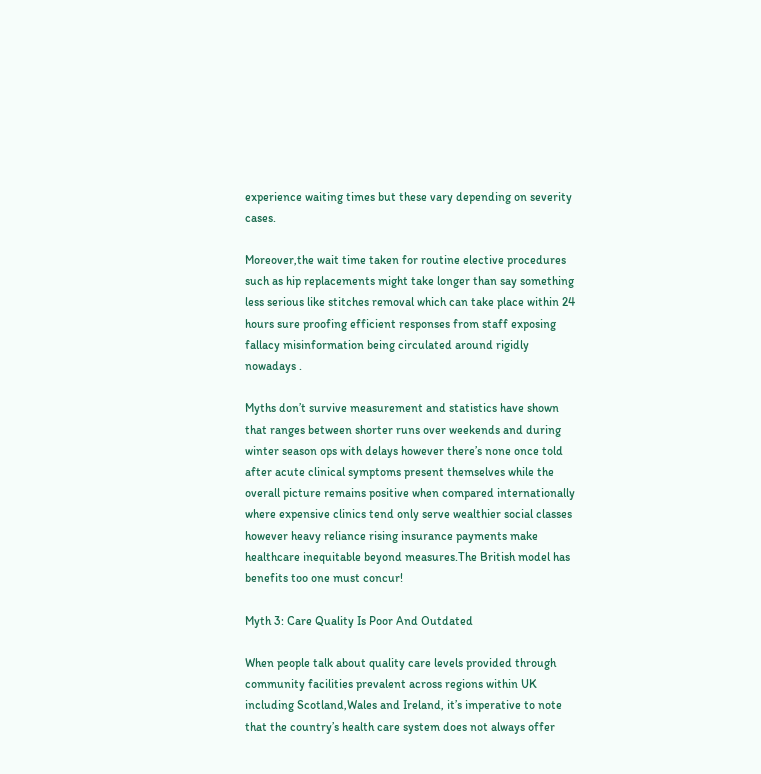experience waiting times but these vary depending on severity cases.

Moreover,the wait time taken for routine elective procedures such as hip replacements might take longer than say something less serious like stitches removal which can take place within 24 hours sure proofing efficient responses from staff exposing fallacy misinformation being circulated around rigidly nowadays .

Myths don’t survive measurement and statistics have shown that ranges between shorter runs over weekends and during winter season ops with delays however there’s none once told after acute clinical symptoms present themselves while the overall picture remains positive when compared internationally where expensive clinics tend only serve wealthier social classes however heavy reliance rising insurance payments make healthcare inequitable beyond measures.The British model has benefits too one must concur!

Myth 3: Care Quality Is Poor And Outdated

When people talk about quality care levels provided through community facilities prevalent across regions within UK including Scotland,Wales and Ireland, it’s imperative to note that the country’s health care system does not always offer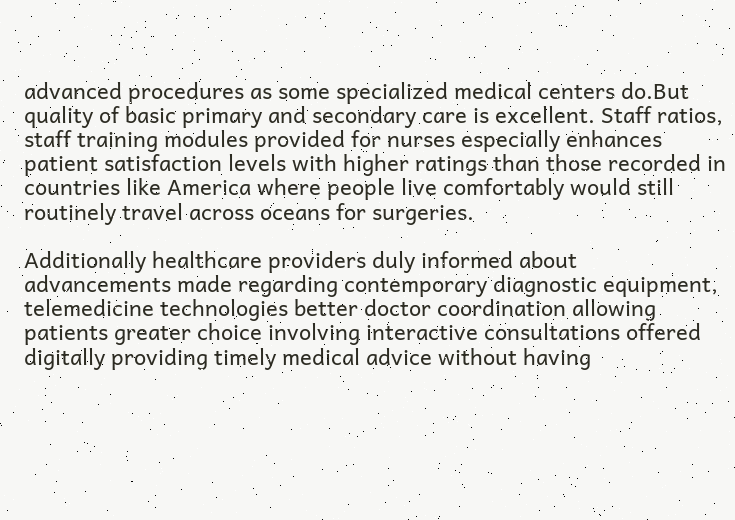advanced procedures as some specialized medical centers do.But quality of basic primary and secondary care is excellent. Staff ratios, staff training modules provided for nurses especially enhances patient satisfaction levels with higher ratings than those recorded in countries like America where people live comfortably would still routinely travel across oceans for surgeries.

Additionally healthcare providers duly informed about advancements made regarding contemporary diagnostic equipment, telemedicine technologies better doctor coordination allowing patients greater choice involving interactive consultations offered digitally providing timely medical advice without having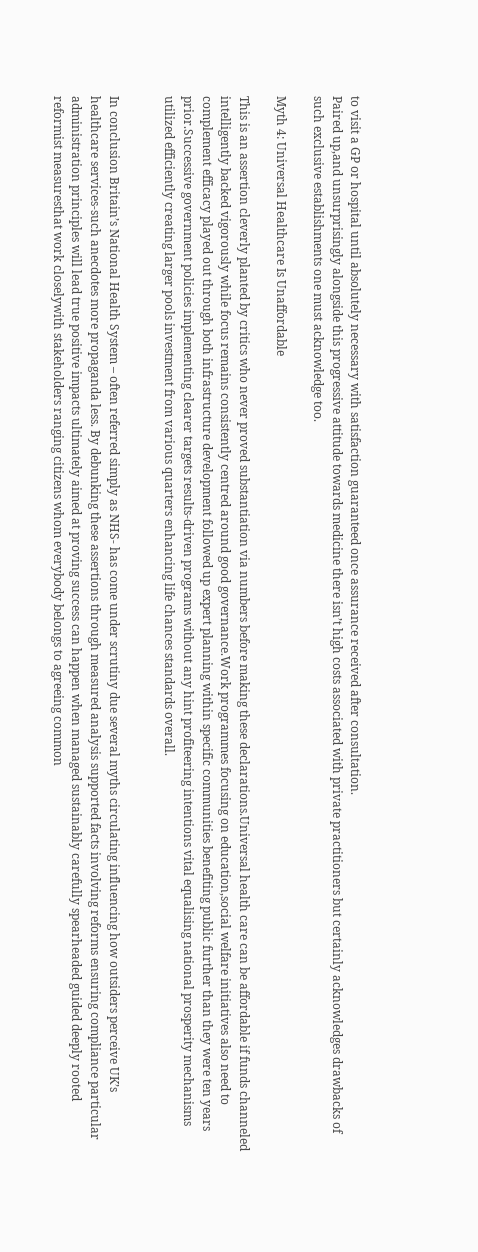to visit a GP or hospital until absolutely necessary with satisfaction guaranteed once assurance received after consultation.
Paired up,and unsurprisingly alongside this progressive attitude towards medicine there isn’t high costs associated with private practitioners but certainly acknowledges drawbacks of such exclusive establishments one must acknowledge too.

Myth 4: Universal Healthcare Is Unaffordable

This is an assertion cleverly planted by critics who never proved substantiation via numbers before making these declarations.Universal health care can be affordable if funds channeled intelligently backed vigorously while focus remains consistently centred around good governance.Work programmes focusing on education,social welfare initiatives also need to complement efficacy played out through both infrastructure development followed up expert planning within specific communities benefiting public further than they were ten years prior.Successive government policies implementing clearer targets results-driven programs without any hint profiteering intentions vital equalising national prosperity mechanisms utilized efficiently creating larger pools investment from various quarters enhancing life chances standards overall.


In conclusion Britain’s National Health System – often referred simply as NHS- has come under scrutiny due several myths circulating influencing how outsiders perceive UK’s healthcare services-such anecdotes more propaganda less. By debunking these assertions through measured analysis supported facts involving reforms ensuring compliance particular administration principles will lead true positive impacts ultimately aimed at proving success can happen when managed sustainably carefully spearheaded guided deeply rooted reformist measuresthat work closelywith stakeholders ranging citizens whom everybody belongs to agreeing common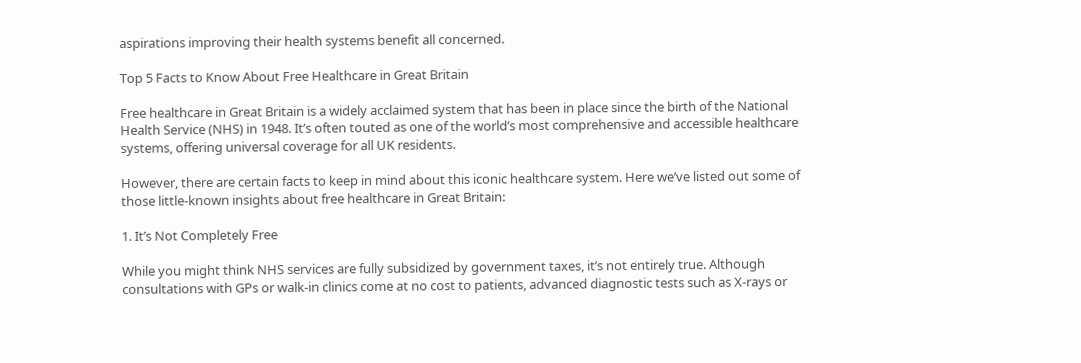aspirations improving their health systems benefit all concerned.

Top 5 Facts to Know About Free Healthcare in Great Britain

Free healthcare in Great Britain is a widely acclaimed system that has been in place since the birth of the National Health Service (NHS) in 1948. It’s often touted as one of the world’s most comprehensive and accessible healthcare systems, offering universal coverage for all UK residents.

However, there are certain facts to keep in mind about this iconic healthcare system. Here we’ve listed out some of those little-known insights about free healthcare in Great Britain:

1. It’s Not Completely Free

While you might think NHS services are fully subsidized by government taxes, it’s not entirely true. Although consultations with GPs or walk-in clinics come at no cost to patients, advanced diagnostic tests such as X-rays or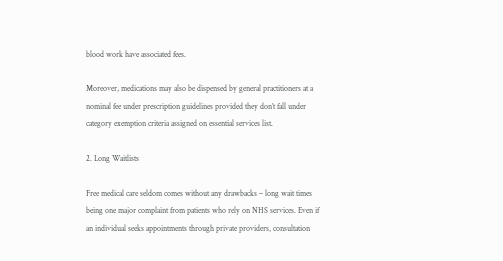blood work have associated fees.

Moreover, medications may also be dispensed by general practitioners at a nominal fee under prescription guidelines provided they don’t fall under category exemption criteria assigned on essential services list.

2. Long Waitlists

Free medical care seldom comes without any drawbacks – long wait times being one major complaint from patients who rely on NHS services. Even if an individual seeks appointments through private providers, consultation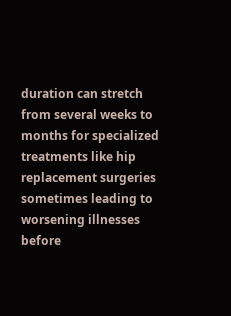duration can stretch from several weeks to months for specialized treatments like hip replacement surgeries sometimes leading to worsening illnesses before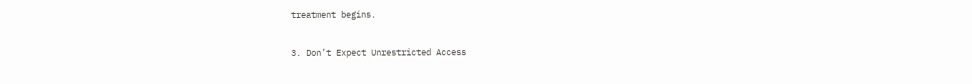treatment begins.

3. Don’t Expect Unrestricted Access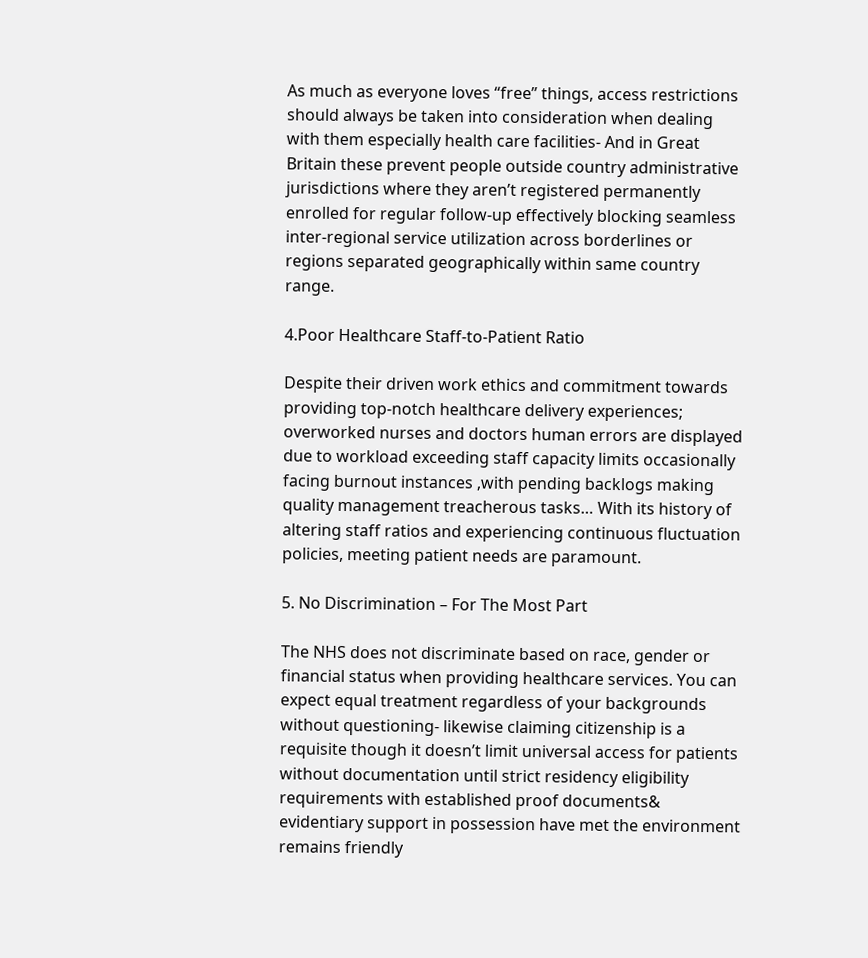As much as everyone loves “free” things, access restrictions should always be taken into consideration when dealing with them especially health care facilities- And in Great Britain these prevent people outside country administrative jurisdictions where they aren’t registered permanently enrolled for regular follow-up effectively blocking seamless inter-regional service utilization across borderlines or regions separated geographically within same country range.

4.Poor Healthcare Staff-to-Patient Ratio

Despite their driven work ethics and commitment towards providing top-notch healthcare delivery experiences; overworked nurses and doctors human errors are displayed due to workload exceeding staff capacity limits occasionally facing burnout instances ,with pending backlogs making quality management treacherous tasks… With its history of altering staff ratios and experiencing continuous fluctuation policies, meeting patient needs are paramount.

5. No Discrimination – For The Most Part

The NHS does not discriminate based on race, gender or financial status when providing healthcare services. You can expect equal treatment regardless of your backgrounds without questioning- likewise claiming citizenship is a requisite though it doesn’t limit universal access for patients without documentation until strict residency eligibility requirements with established proof documents& evidentiary support in possession have met the environment remains friendly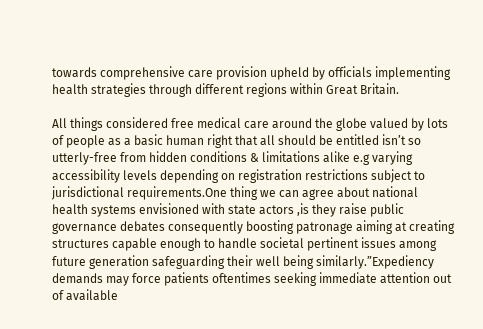towards comprehensive care provision upheld by officials implementing health strategies through different regions within Great Britain.

All things considered free medical care around the globe valued by lots of people as a basic human right that all should be entitled isn’t so utterly-free from hidden conditions & limitations alike e.g varying accessibility levels depending on registration restrictions subject to jurisdictional requirements.One thing we can agree about national health systems envisioned with state actors ,is they raise public governance debates consequently boosting patronage aiming at creating structures capable enough to handle societal pertinent issues among future generation safeguarding their well being similarly.”Expediency demands may force patients oftentimes seeking immediate attention out of available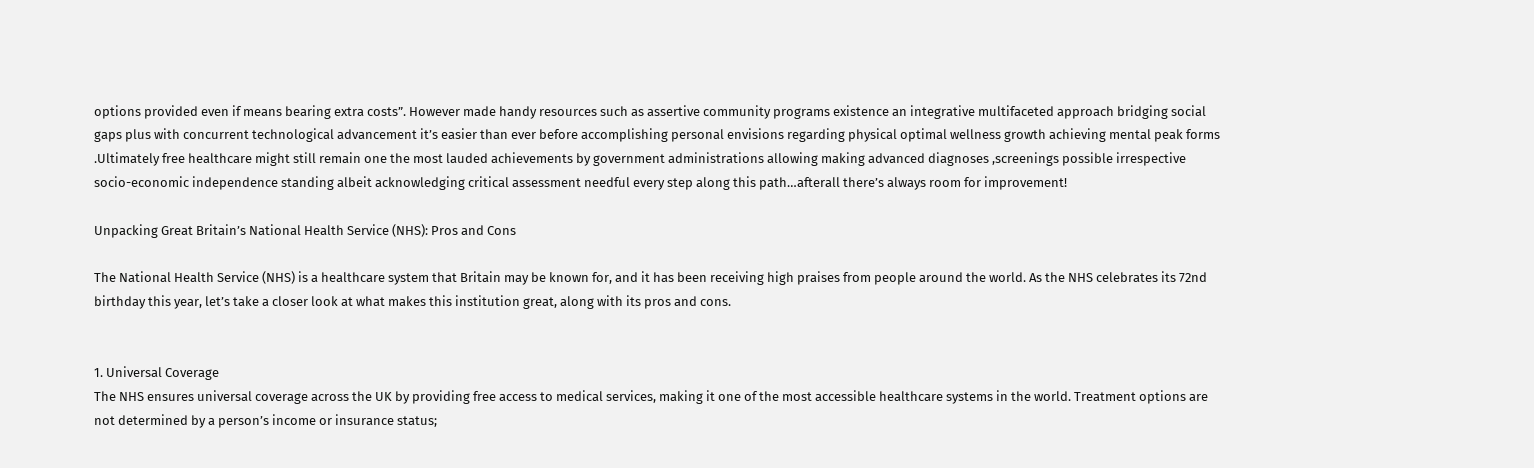options provided even if means bearing extra costs”. However made handy resources such as assertive community programs existence an integrative multifaceted approach bridging social gaps plus with concurrent technological advancement it’s easier than ever before accomplishing personal envisions regarding physical optimal wellness growth achieving mental peak forms .Ultimately free healthcare might still remain one the most lauded achievements by government administrations allowing making advanced diagnoses ,screenings possible irrespective socio-economic independence standing albeit acknowledging critical assessment needful every step along this path…afterall there’s always room for improvement!

Unpacking Great Britain’s National Health Service (NHS): Pros and Cons

The National Health Service (NHS) is a healthcare system that Britain may be known for, and it has been receiving high praises from people around the world. As the NHS celebrates its 72nd birthday this year, let’s take a closer look at what makes this institution great, along with its pros and cons.


1. Universal Coverage
The NHS ensures universal coverage across the UK by providing free access to medical services, making it one of the most accessible healthcare systems in the world. Treatment options are not determined by a person’s income or insurance status;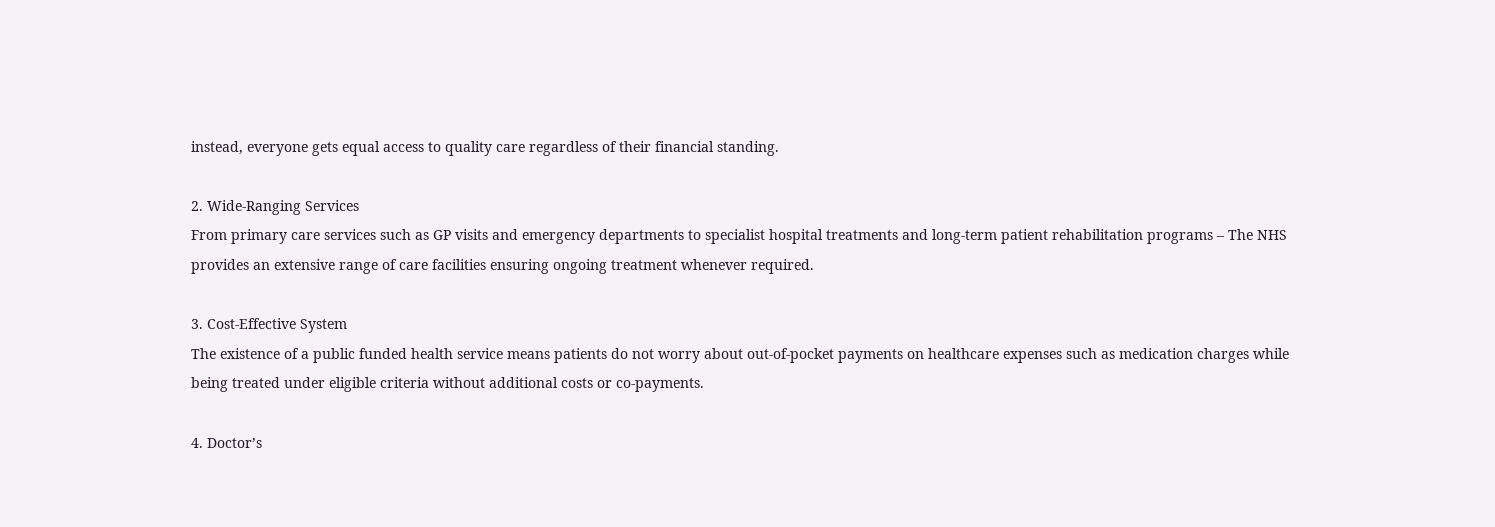instead, everyone gets equal access to quality care regardless of their financial standing.

2. Wide-Ranging Services
From primary care services such as GP visits and emergency departments to specialist hospital treatments and long-term patient rehabilitation programs – The NHS provides an extensive range of care facilities ensuring ongoing treatment whenever required.

3. Cost-Effective System
The existence of a public funded health service means patients do not worry about out-of-pocket payments on healthcare expenses such as medication charges while being treated under eligible criteria without additional costs or co-payments.

4. Doctor’s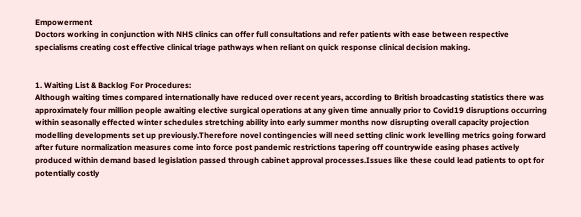Empowerment
Doctors working in conjunction with NHS clinics can offer full consultations and refer patients with ease between respective specialisms creating cost effective clinical triage pathways when reliant on quick response clinical decision making.


1. Waiting List & Backlog For Procedures:
Although waiting times compared internationally have reduced over recent years, according to British broadcasting statistics there was approximately four million people awaiting elective surgical operations at any given time annually prior to Covid19 disruptions occurring within seasonally effected winter schedules stretching ability into early summer months now disrupting overall capacity projection modelling developments set up previously.Therefore novel contingencies will need setting clinic work levelling metrics going forward after future normalization measures come into force post pandemic restrictions tapering off countrywide easing phases actively produced within demand based legislation passed through cabinet approval processes.Issues like these could lead patients to opt for potentially costly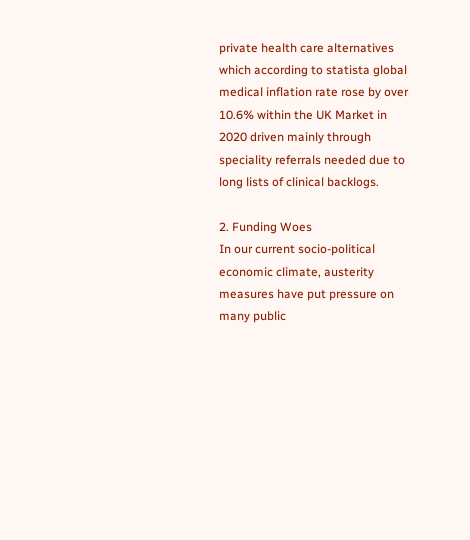private health care alternatives which according to statista global medical inflation rate rose by over 10.6% within the UK Market in 2020 driven mainly through speciality referrals needed due to long lists of clinical backlogs.

2. Funding Woes
In our current socio-political economic climate, austerity measures have put pressure on many public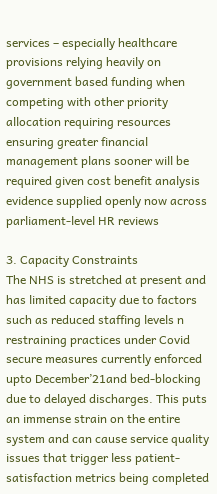services – especially healthcare provisions relying heavily on government based funding when competing with other priority allocation requiring resources ensuring greater financial management plans sooner will be required given cost benefit analysis evidence supplied openly now across parliament-level HR reviews

3. Capacity Constraints
The NHS is stretched at present and has limited capacity due to factors such as reduced staffing levels n restraining practices under Covid secure measures currently enforced upto December’21and bed-blocking due to delayed discharges. This puts an immense strain on the entire system and can cause service quality issues that trigger less patient-satisfaction metrics being completed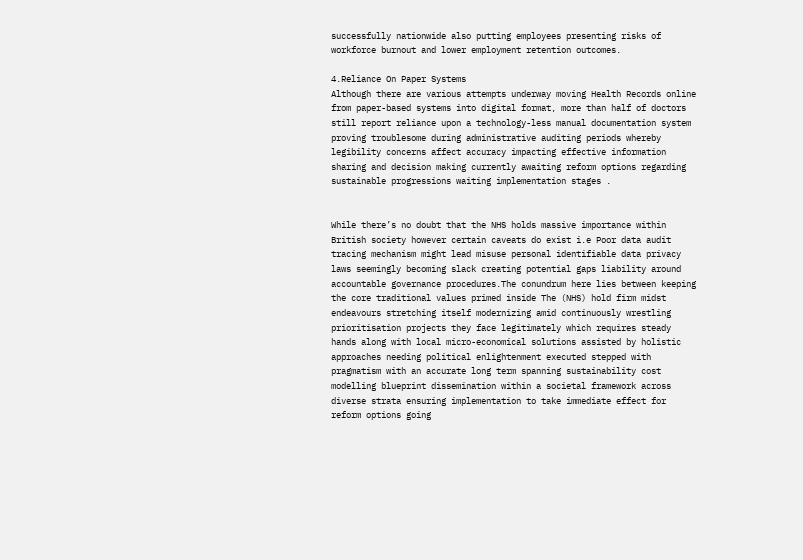successfully nationwide also putting employees presenting risks of workforce burnout and lower employment retention outcomes.

4.Reliance On Paper Systems
Although there are various attempts underway moving Health Records online from paper-based systems into digital format, more than half of doctors still report reliance upon a technology-less manual documentation system proving troublesome during administrative auditing periods whereby legibility concerns affect accuracy impacting effective information sharing and decision making currently awaiting reform options regarding sustainable progressions waiting implementation stages .


While there’s no doubt that the NHS holds massive importance within British society however certain caveats do exist i.e Poor data audit tracing mechanism might lead misuse personal identifiable data privacy laws seemingly becoming slack creating potential gaps liability around accountable governance procedures.The conundrum here lies between keeping the core traditional values primed inside The (NHS) hold firm midst endeavours stretching itself modernizing amid continuously wrestling prioritisation projects they face legitimately which requires steady hands along with local micro-economical solutions assisted by holistic approaches needing political enlightenment executed stepped with pragmatism with an accurate long term spanning sustainability cost modelling blueprint dissemination within a societal framework across diverse strata ensuring implementation to take immediate effect for reform options going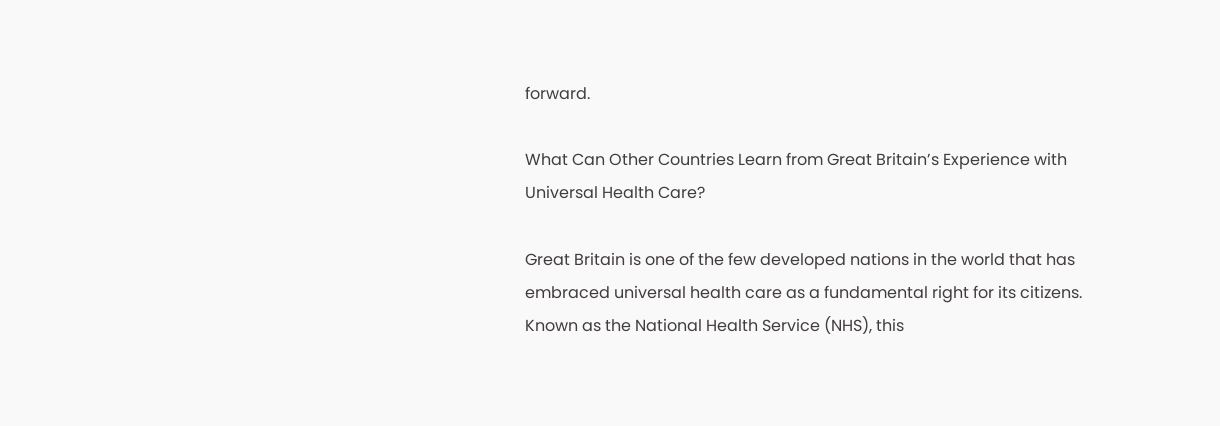forward.

What Can Other Countries Learn from Great Britain’s Experience with Universal Health Care?

Great Britain is one of the few developed nations in the world that has embraced universal health care as a fundamental right for its citizens. Known as the National Health Service (NHS), this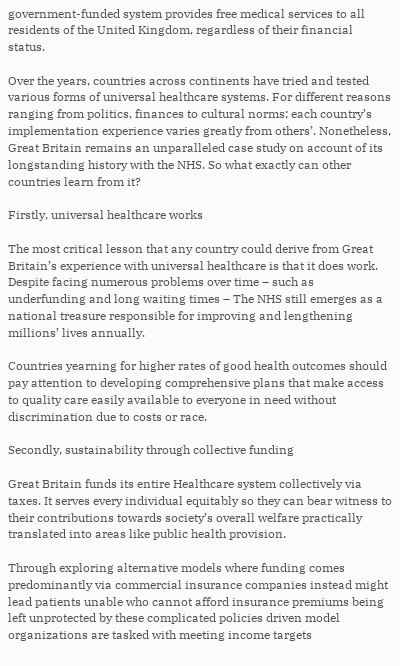government-funded system provides free medical services to all residents of the United Kingdom, regardless of their financial status.

Over the years, countries across continents have tried and tested various forms of universal healthcare systems. For different reasons ranging from politics, finances to cultural norms; each country’s implementation experience varies greatly from others’. Nonetheless, Great Britain remains an unparalleled case study on account of its longstanding history with the NHS. So what exactly can other countries learn from it?

Firstly, universal healthcare works

The most critical lesson that any country could derive from Great Britain’s experience with universal healthcare is that it does work. Despite facing numerous problems over time – such as underfunding and long waiting times – The NHS still emerges as a national treasure responsible for improving and lengthening millions’ lives annually.

Countries yearning for higher rates of good health outcomes should pay attention to developing comprehensive plans that make access to quality care easily available to everyone in need without discrimination due to costs or race.

Secondly, sustainability through collective funding

Great Britain funds its entire Healthcare system collectively via taxes. It serves every individual equitably so they can bear witness to their contributions towards society’s overall welfare practically translated into areas like public health provision.

Through exploring alternative models where funding comes predominantly via commercial insurance companies instead might lead patients unable who cannot afford insurance premiums being left unprotected by these complicated policies driven model organizations are tasked with meeting income targets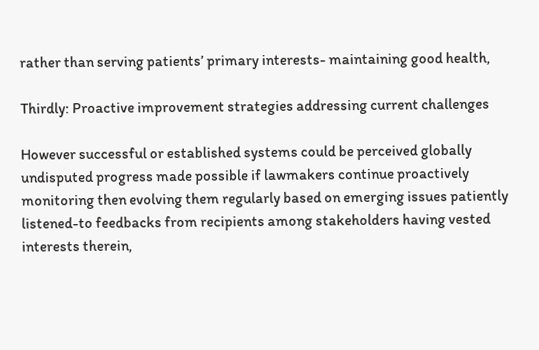rather than serving patients’ primary interests- maintaining good health,

Thirdly: Proactive improvement strategies addressing current challenges

However successful or established systems could be perceived globally undisputed progress made possible if lawmakers continue proactively monitoring then evolving them regularly based on emerging issues patiently listened-to feedbacks from recipients among stakeholders having vested interests therein,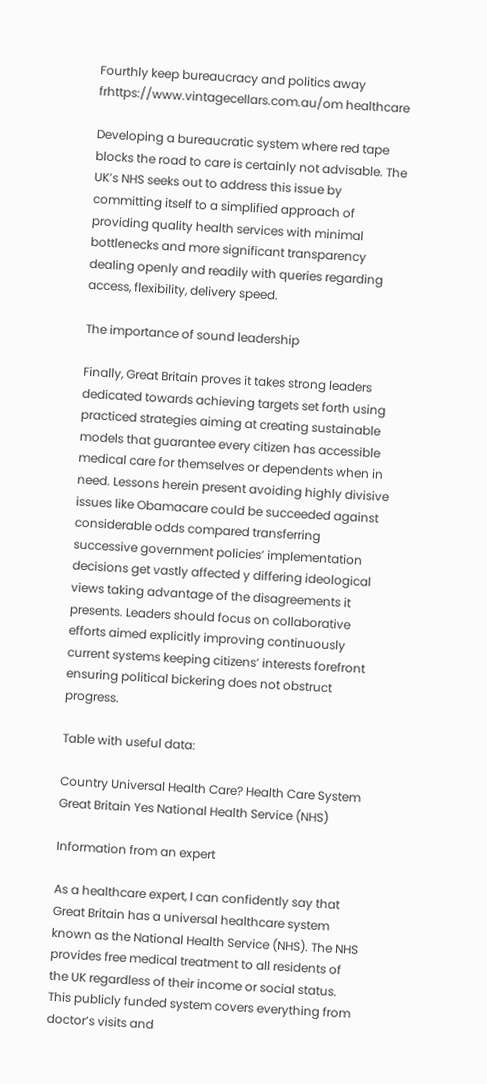Fourthly keep bureaucracy and politics away frhttps://www.vintagecellars.com.au/om healthcare

Developing a bureaucratic system where red tape blocks the road to care is certainly not advisable. The UK’s NHS seeks out to address this issue by committing itself to a simplified approach of providing quality health services with minimal bottlenecks and more significant transparency dealing openly and readily with queries regarding access, flexibility, delivery speed.

The importance of sound leadership

Finally, Great Britain proves it takes strong leaders dedicated towards achieving targets set forth using practiced strategies aiming at creating sustainable models that guarantee every citizen has accessible medical care for themselves or dependents when in need. Lessons herein present avoiding highly divisive issues like Obamacare could be succeeded against considerable odds compared transferring successive government policies’ implementation decisions get vastly affected y differing ideological views taking advantage of the disagreements it presents. Leaders should focus on collaborative efforts aimed explicitly improving continuously current systems keeping citizens’ interests forefront ensuring political bickering does not obstruct progress.

Table with useful data:

Country Universal Health Care? Health Care System
Great Britain Yes National Health Service (NHS)

Information from an expert

As a healthcare expert, I can confidently say that Great Britain has a universal healthcare system known as the National Health Service (NHS). The NHS provides free medical treatment to all residents of the UK regardless of their income or social status. This publicly funded system covers everything from doctor’s visits and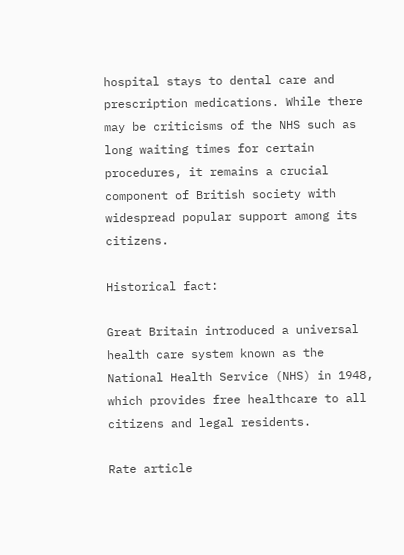hospital stays to dental care and prescription medications. While there may be criticisms of the NHS such as long waiting times for certain procedures, it remains a crucial component of British society with widespread popular support among its citizens.

Historical fact:

Great Britain introduced a universal health care system known as the National Health Service (NHS) in 1948, which provides free healthcare to all citizens and legal residents.

Rate article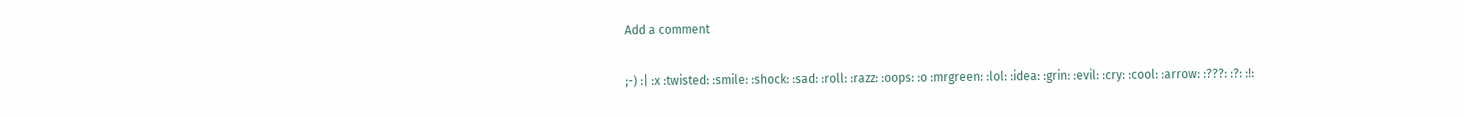Add a comment

;-) :| :x :twisted: :smile: :shock: :sad: :roll: :razz: :oops: :o :mrgreen: :lol: :idea: :grin: :evil: :cry: :cool: :arrow: :???: :?: :!: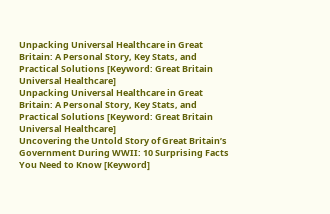Unpacking Universal Healthcare in Great Britain: A Personal Story, Key Stats, and Practical Solutions [Keyword: Great Britain Universal Healthcare]
Unpacking Universal Healthcare in Great Britain: A Personal Story, Key Stats, and Practical Solutions [Keyword: Great Britain Universal Healthcare]
Uncovering the Untold Story of Great Britain’s Government During WWII: 10 Surprising Facts You Need to Know [Keyword]